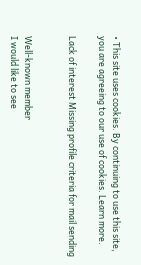• This site uses cookies. By continuing to use this site, you are agreeing to our use of cookies. Learn more.

Lack of interest Missing profile criteria for mail sending


Well-known member
I would like to see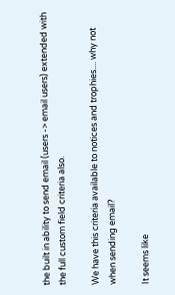the built in ability to send email (users -> email users) extended with the full custom field criteria also.

We have this criteria available to notices and trophies.... why not when sending email?

It seems like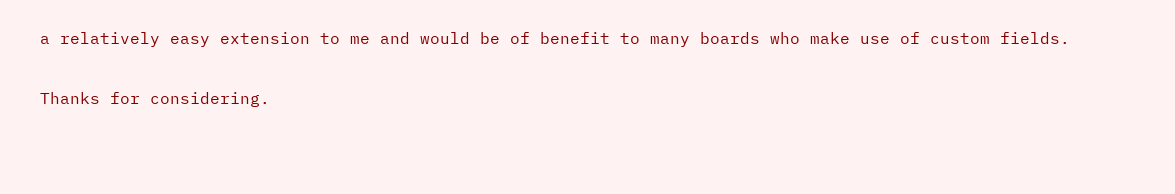a relatively easy extension to me and would be of benefit to many boards who make use of custom fields.

Thanks for considering.